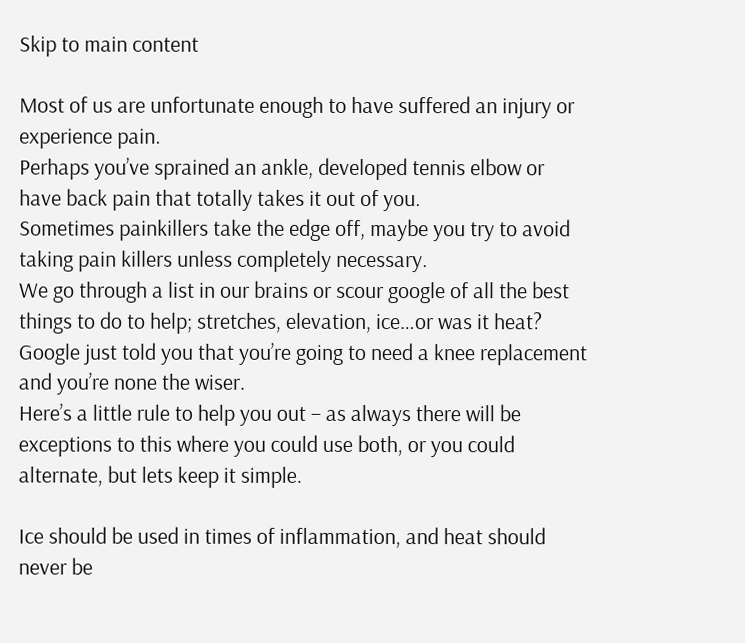Skip to main content

Most of us are unfortunate enough to have suffered an injury or experience pain.
Perhaps you’ve sprained an ankle, developed tennis elbow or have back pain that totally takes it out of you.
Sometimes painkillers take the edge off, maybe you try to avoid taking pain killers unless completely necessary.
We go through a list in our brains or scour google of all the best things to do to help; stretches, elevation, ice…or was it heat? Google just told you that you’re going to need a knee replacement and you’re none the wiser.
Here’s a little rule to help you out – as always there will be exceptions to this where you could use both, or you could alternate, but lets keep it simple.

Ice should be used in times of inflammation, and heat should never be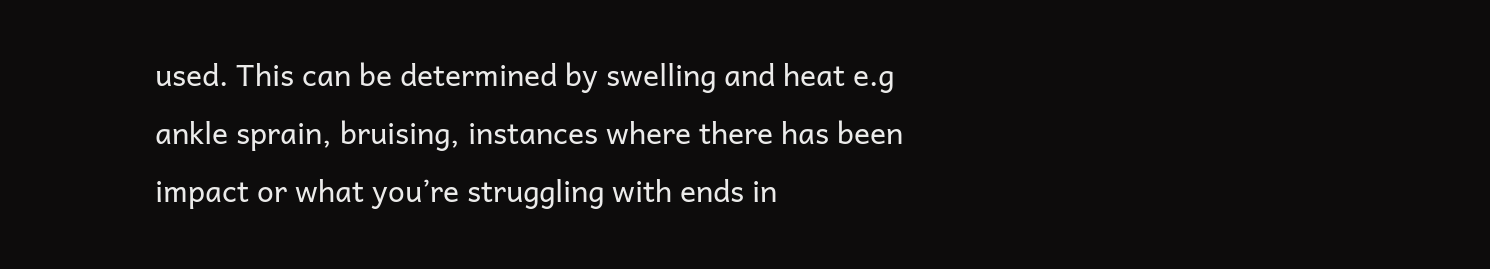used. This can be determined by swelling and heat e.g ankle sprain, bruising, instances where there has been impact or what you’re struggling with ends in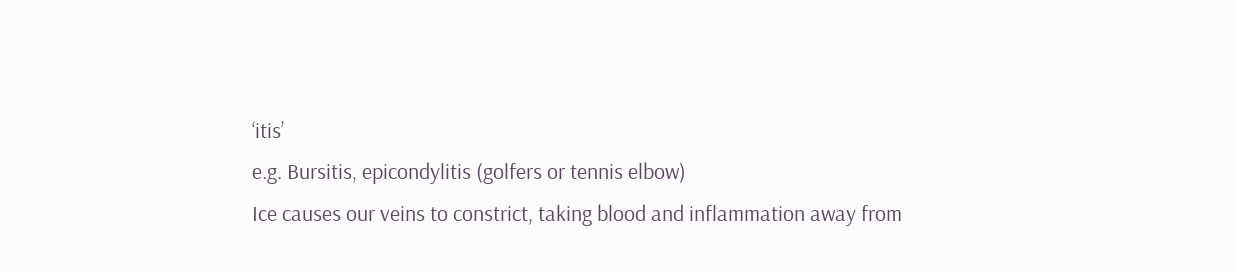‘itis’
e.g. Bursitis, epicondylitis (golfers or tennis elbow)
Ice causes our veins to constrict, taking blood and inflammation away from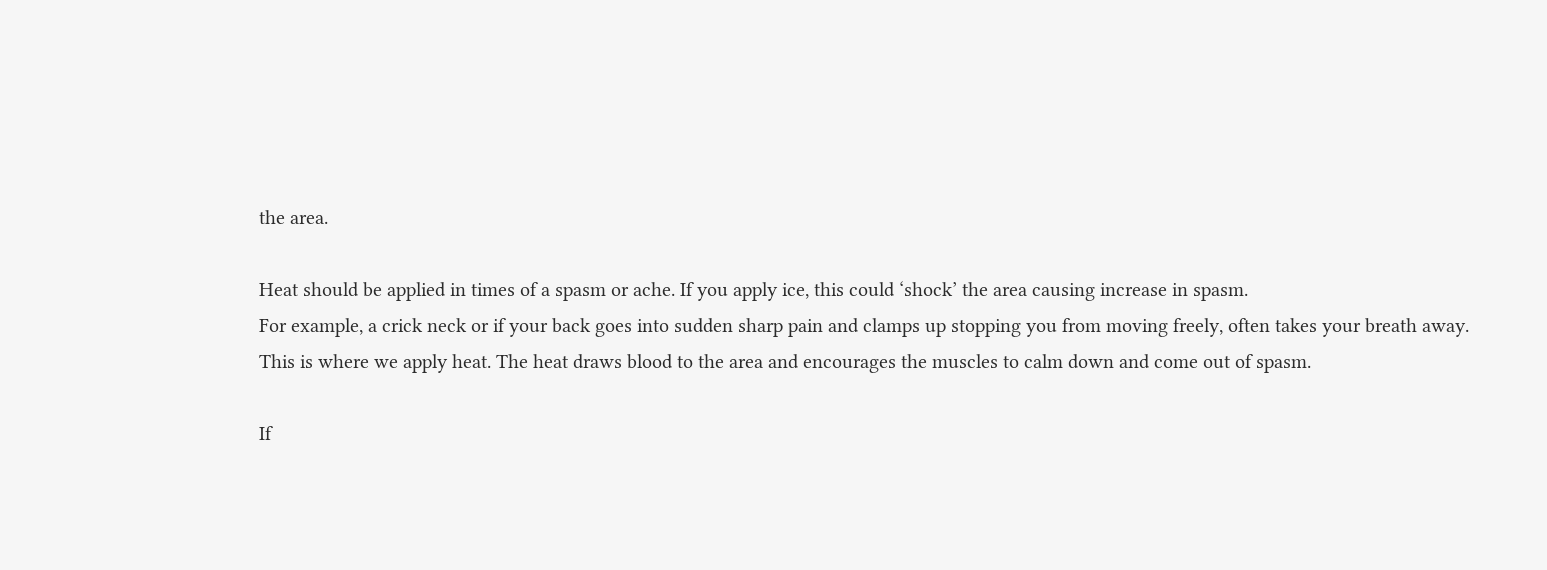the area.

Heat should be applied in times of a spasm or ache. If you apply ice, this could ‘shock’ the area causing increase in spasm.
For example, a crick neck or if your back goes into sudden sharp pain and clamps up stopping you from moving freely, often takes your breath away.
This is where we apply heat. The heat draws blood to the area and encourages the muscles to calm down and come out of spasm.

If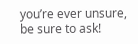you’re ever unsure, be sure to ask!